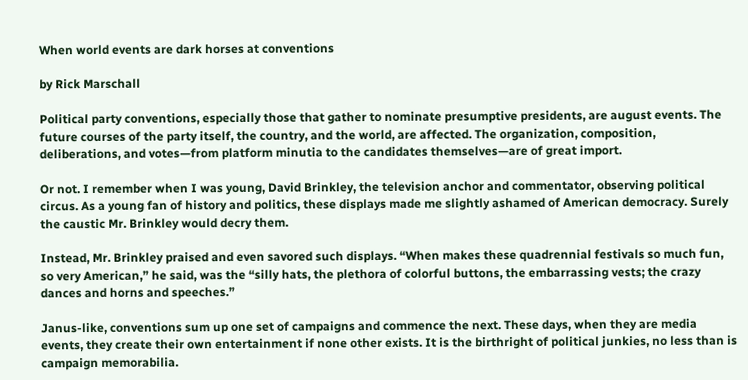When world events are dark horses at conventions

by Rick Marschall

Political party conventions, especially those that gather to nominate presumptive presidents, are august events. The future courses of the party itself, the country, and the world, are affected. The organization, composition, deliberations, and votes—from platform minutia to the candidates themselves—are of great import.

Or not. I remember when I was young, David Brinkley, the television anchor and commentator, observing political circus. As a young fan of history and politics, these displays made me slightly ashamed of American democracy. Surely the caustic Mr. Brinkley would decry them.

Instead, Mr. Brinkley praised and even savored such displays. “When makes these quadrennial festivals so much fun, so very American,” he said, was the “silly hats, the plethora of colorful buttons, the embarrassing vests; the crazy dances and horns and speeches.”

Janus-like, conventions sum up one set of campaigns and commence the next. These days, when they are media events, they create their own entertainment if none other exists. It is the birthright of political junkies, no less than is campaign memorabilia.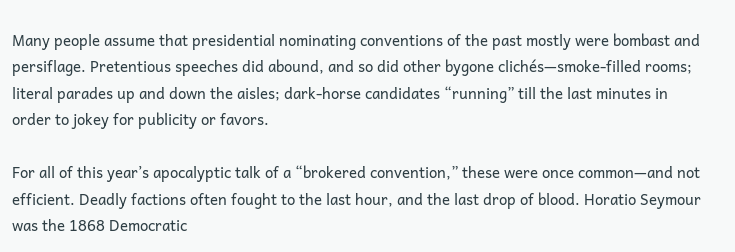Many people assume that presidential nominating conventions of the past mostly were bombast and persiflage. Pretentious speeches did abound, and so did other bygone clichés—smoke-filled rooms; literal parades up and down the aisles; dark-horse candidates “running” till the last minutes in order to jokey for publicity or favors.

For all of this year’s apocalyptic talk of a “brokered convention,” these were once common—and not efficient. Deadly factions often fought to the last hour, and the last drop of blood. Horatio Seymour was the 1868 Democratic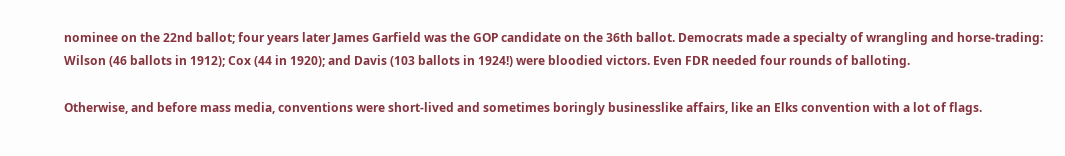nominee on the 22nd ballot; four years later James Garfield was the GOP candidate on the 36th ballot. Democrats made a specialty of wrangling and horse-trading: Wilson (46 ballots in 1912); Cox (44 in 1920); and Davis (103 ballots in 1924!) were bloodied victors. Even FDR needed four rounds of balloting.

Otherwise, and before mass media, conventions were short-lived and sometimes boringly businesslike affairs, like an Elks convention with a lot of flags.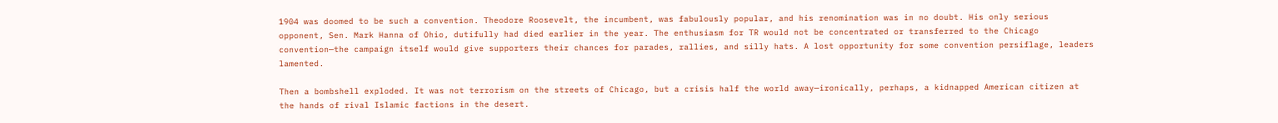1904 was doomed to be such a convention. Theodore Roosevelt, the incumbent, was fabulously popular, and his renomination was in no doubt. His only serious opponent, Sen. Mark Hanna of Ohio, dutifully had died earlier in the year. The enthusiasm for TR would not be concentrated or transferred to the Chicago convention—the campaign itself would give supporters their chances for parades, rallies, and silly hats. A lost opportunity for some convention persiflage, leaders lamented.

Then a bombshell exploded. It was not terrorism on the streets of Chicago, but a crisis half the world away—ironically, perhaps, a kidnapped American citizen at the hands of rival Islamic factions in the desert.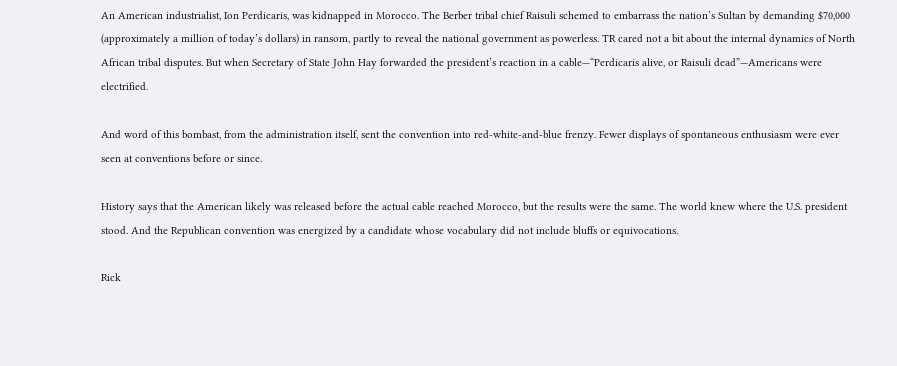An American industrialist, Ion Perdicaris, was kidnapped in Morocco. The Berber tribal chief Raisuli schemed to embarrass the nation’s Sultan by demanding $70,000 (approximately a million of today’s dollars) in ransom, partly to reveal the national government as powerless. TR cared not a bit about the internal dynamics of North African tribal disputes. But when Secretary of State John Hay forwarded the president’s reaction in a cable—“Perdicaris alive, or Raisuli dead”—Americans were electrified.

And word of this bombast, from the administration itself, sent the convention into red-white-and-blue frenzy. Fewer displays of spontaneous enthusiasm were ever seen at conventions before or since.

History says that the American likely was released before the actual cable reached Morocco, but the results were the same. The world knew where the U.S. president stood. And the Republican convention was energized by a candidate whose vocabulary did not include bluffs or equivocations.

Rick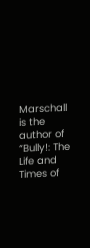Marschall is the author of “Bully!: The Life and Times of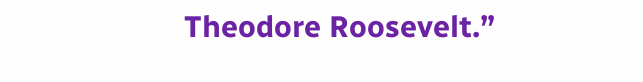Theodore Roosevelt.”